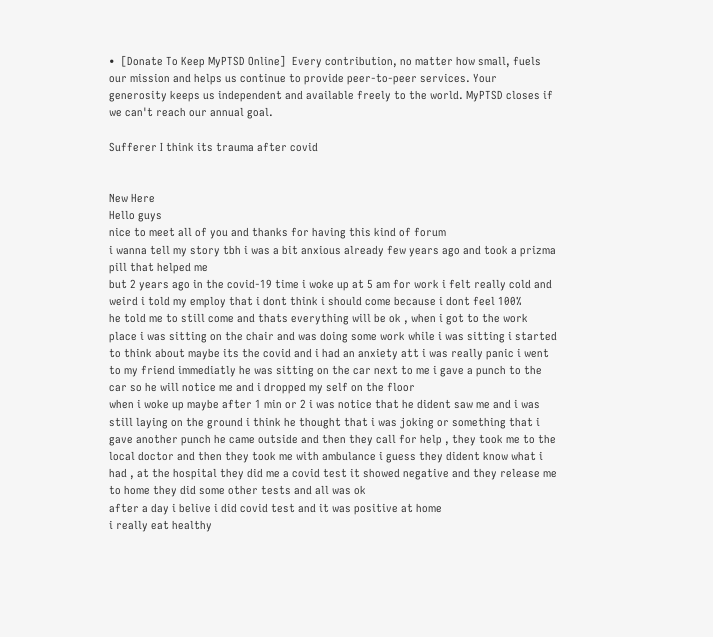•  [Donate To Keep MyPTSD Online]  Every contribution, no matter how small, fuels our mission and helps us continue to provide peer-to-peer services. Your generosity keeps us independent and available freely to the world. MyPTSD closes if we can't reach our annual goal.

Sufferer I think its trauma after covid


New Here
Hello guys
nice to meet all of you and thanks for having this kind of forum
i wanna tell my story tbh i was a bit anxious already few years ago and took a prizma pill that helped me
but 2 years ago in the covid-19 time i woke up at 5 am for work i felt really cold and weird i told my employ that i dont think i should come because i dont feel 100%
he told me to still come and thats everything will be ok , when i got to the work place i was sitting on the chair and was doing some work while i was sitting i started to think about maybe its the covid and i had an anxiety att i was really panic i went to my friend immediatly he was sitting on the car next to me i gave a punch to the car so he will notice me and i dropped my self on the floor
when i woke up maybe after 1 min or 2 i was notice that he dident saw me and i was still laying on the ground i think he thought that i was joking or something that i gave another punch he came outside and then they call for help , they took me to the local doctor and then they took me with ambulance i guess they dident know what i had , at the hospital they did me a covid test it showed negative and they release me to home they did some other tests and all was ok
after a day i belive i did covid test and it was positive at home
i really eat healthy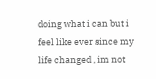doing what i can but i feel like ever since my life changed , im not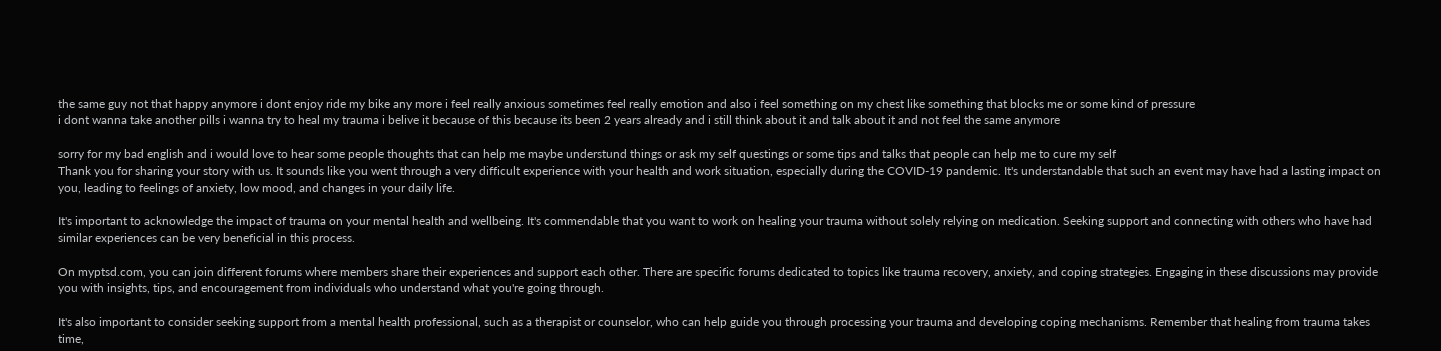the same guy not that happy anymore i dont enjoy ride my bike any more i feel really anxious sometimes feel really emotion and also i feel something on my chest like something that blocks me or some kind of pressure
i dont wanna take another pills i wanna try to heal my trauma i belive it because of this because its been 2 years already and i still think about it and talk about it and not feel the same anymore

sorry for my bad english and i would love to hear some people thoughts that can help me maybe understund things or ask my self questings or some tips and talks that people can help me to cure my self
Thank you for sharing your story with us. It sounds like you went through a very difficult experience with your health and work situation, especially during the COVID-19 pandemic. It's understandable that such an event may have had a lasting impact on you, leading to feelings of anxiety, low mood, and changes in your daily life.

It's important to acknowledge the impact of trauma on your mental health and wellbeing. It's commendable that you want to work on healing your trauma without solely relying on medication. Seeking support and connecting with others who have had similar experiences can be very beneficial in this process.

On myptsd.com, you can join different forums where members share their experiences and support each other. There are specific forums dedicated to topics like trauma recovery, anxiety, and coping strategies. Engaging in these discussions may provide you with insights, tips, and encouragement from individuals who understand what you're going through.

It's also important to consider seeking support from a mental health professional, such as a therapist or counselor, who can help guide you through processing your trauma and developing coping mechanisms. Remember that healing from trauma takes time,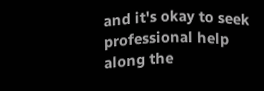and it's okay to seek professional help along the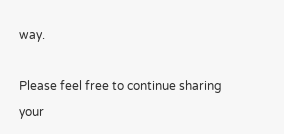way.

Please feel free to continue sharing your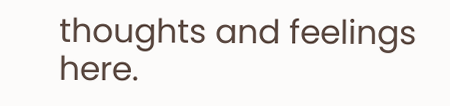thoughts and feelings here.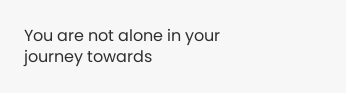You are not alone in your journey towards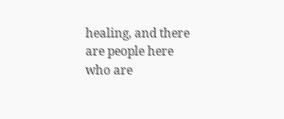healing, and there are people here who are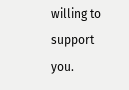willing to support you.